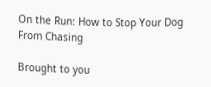On the Run: How to Stop Your Dog From Chasing

Brought to you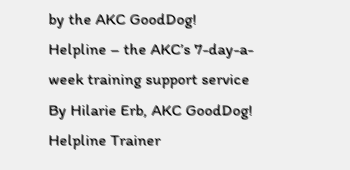by the AKC GoodDog! Helpline – the AKC’s 7-day-a-week training support service
By Hilarie Erb, AKC GoodDog! Helpline Trainer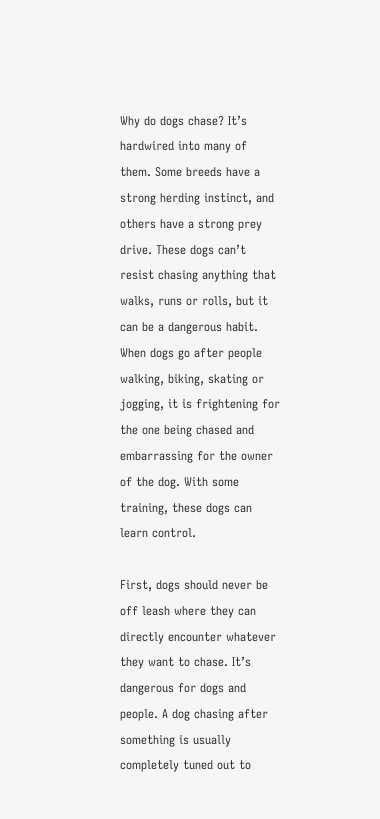Why do dogs chase? It’s hardwired into many of them. Some breeds have a strong herding instinct, and others have a strong prey drive. These dogs can’t resist chasing anything that walks, runs or rolls, but it can be a dangerous habit. When dogs go after people walking, biking, skating or jogging, it is frightening for the one being chased and embarrassing for the owner of the dog. With some training, these dogs can learn control.

First, dogs should never be off leash where they can directly encounter whatever they want to chase. It’s dangerous for dogs and people. A dog chasing after something is usually completely tuned out to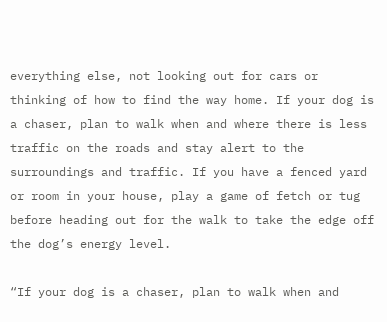everything else, not looking out for cars or thinking of how to find the way home. If your dog is a chaser, plan to walk when and where there is less traffic on the roads and stay alert to the surroundings and traffic. If you have a fenced yard or room in your house, play a game of fetch or tug before heading out for the walk to take the edge off the dog’s energy level.

“If your dog is a chaser, plan to walk when and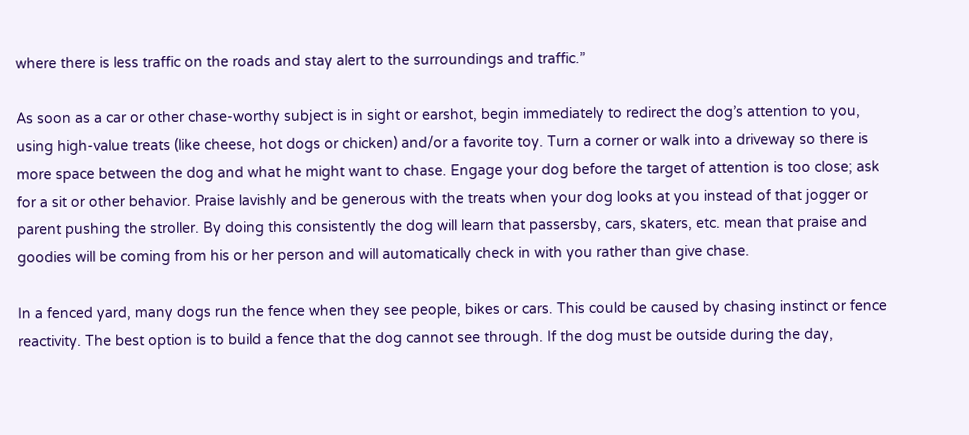where there is less traffic on the roads and stay alert to the surroundings and traffic.”

As soon as a car or other chase-worthy subject is in sight or earshot, begin immediately to redirect the dog’s attention to you, using high-value treats (like cheese, hot dogs or chicken) and/or a favorite toy. Turn a corner or walk into a driveway so there is more space between the dog and what he might want to chase. Engage your dog before the target of attention is too close; ask for a sit or other behavior. Praise lavishly and be generous with the treats when your dog looks at you instead of that jogger or parent pushing the stroller. By doing this consistently the dog will learn that passersby, cars, skaters, etc. mean that praise and goodies will be coming from his or her person and will automatically check in with you rather than give chase.

In a fenced yard, many dogs run the fence when they see people, bikes or cars. This could be caused by chasing instinct or fence reactivity. The best option is to build a fence that the dog cannot see through. If the dog must be outside during the day,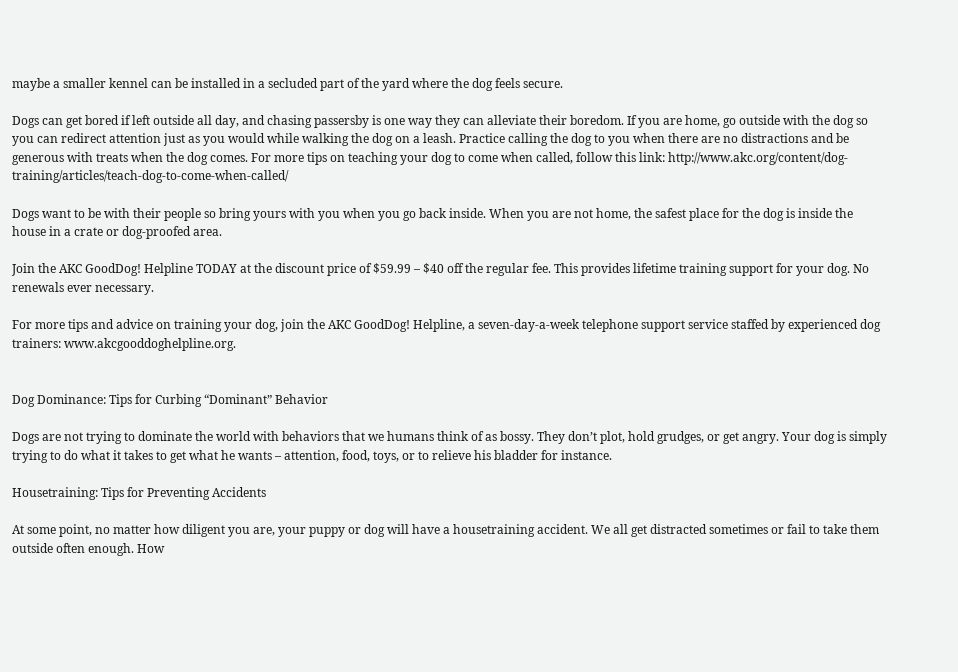maybe a smaller kennel can be installed in a secluded part of the yard where the dog feels secure.

Dogs can get bored if left outside all day, and chasing passersby is one way they can alleviate their boredom. If you are home, go outside with the dog so you can redirect attention just as you would while walking the dog on a leash. Practice calling the dog to you when there are no distractions and be generous with treats when the dog comes. For more tips on teaching your dog to come when called, follow this link: http://www.akc.org/content/dog-training/articles/teach-dog-to-come-when-called/

Dogs want to be with their people so bring yours with you when you go back inside. When you are not home, the safest place for the dog is inside the house in a crate or dog-proofed area.

Join the AKC GoodDog! Helpline TODAY at the discount price of $59.99 – $40 off the regular fee. This provides lifetime training support for your dog. No renewals ever necessary.

For more tips and advice on training your dog, join the AKC GoodDog! Helpline, a seven-day-a-week telephone support service staffed by experienced dog trainers: www.akcgooddoghelpline.org.


Dog Dominance: Tips for Curbing “Dominant” Behavior

Dogs are not trying to dominate the world with behaviors that we humans think of as bossy. They don’t plot, hold grudges, or get angry. Your dog is simply trying to do what it takes to get what he wants – attention, food, toys, or to relieve his bladder for instance.

Housetraining: Tips for Preventing Accidents

At some point, no matter how diligent you are, your puppy or dog will have a housetraining accident. We all get distracted sometimes or fail to take them outside often enough. How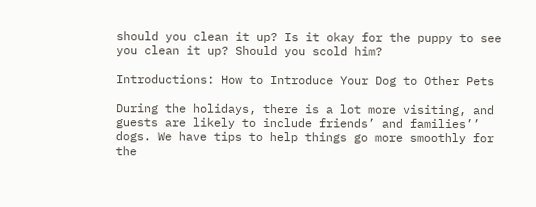should you clean it up? Is it okay for the puppy to see you clean it up? Should you scold him?

Introductions: How to Introduce Your Dog to Other Pets

During the holidays, there is a lot more visiting, and guests are likely to include friends’ and families’’ dogs. We have tips to help things go more smoothly for the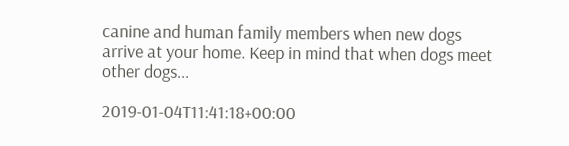canine and human family members when new dogs arrive at your home. Keep in mind that when dogs meet other dogs...

2019-01-04T11:41:18+00:00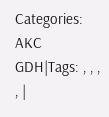Categories: AKC GDH|Tags: , , , , |